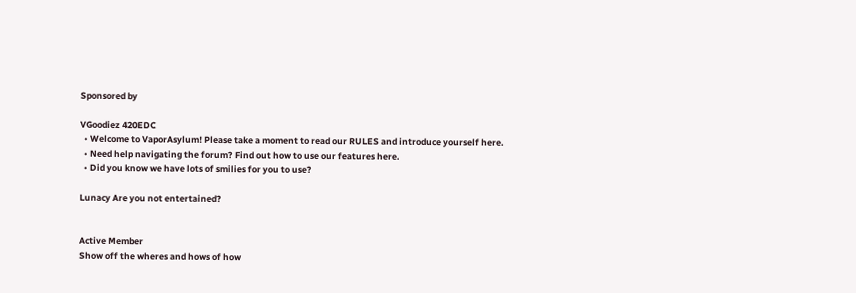Sponsored by

VGoodiez 420EDC
  • Welcome to VaporAsylum! Please take a moment to read our RULES and introduce yourself here.
  • Need help navigating the forum? Find out how to use our features here.
  • Did you know we have lots of smilies for you to use?

Lunacy Are you not entertained?


Active Member
Show off the wheres and hows of how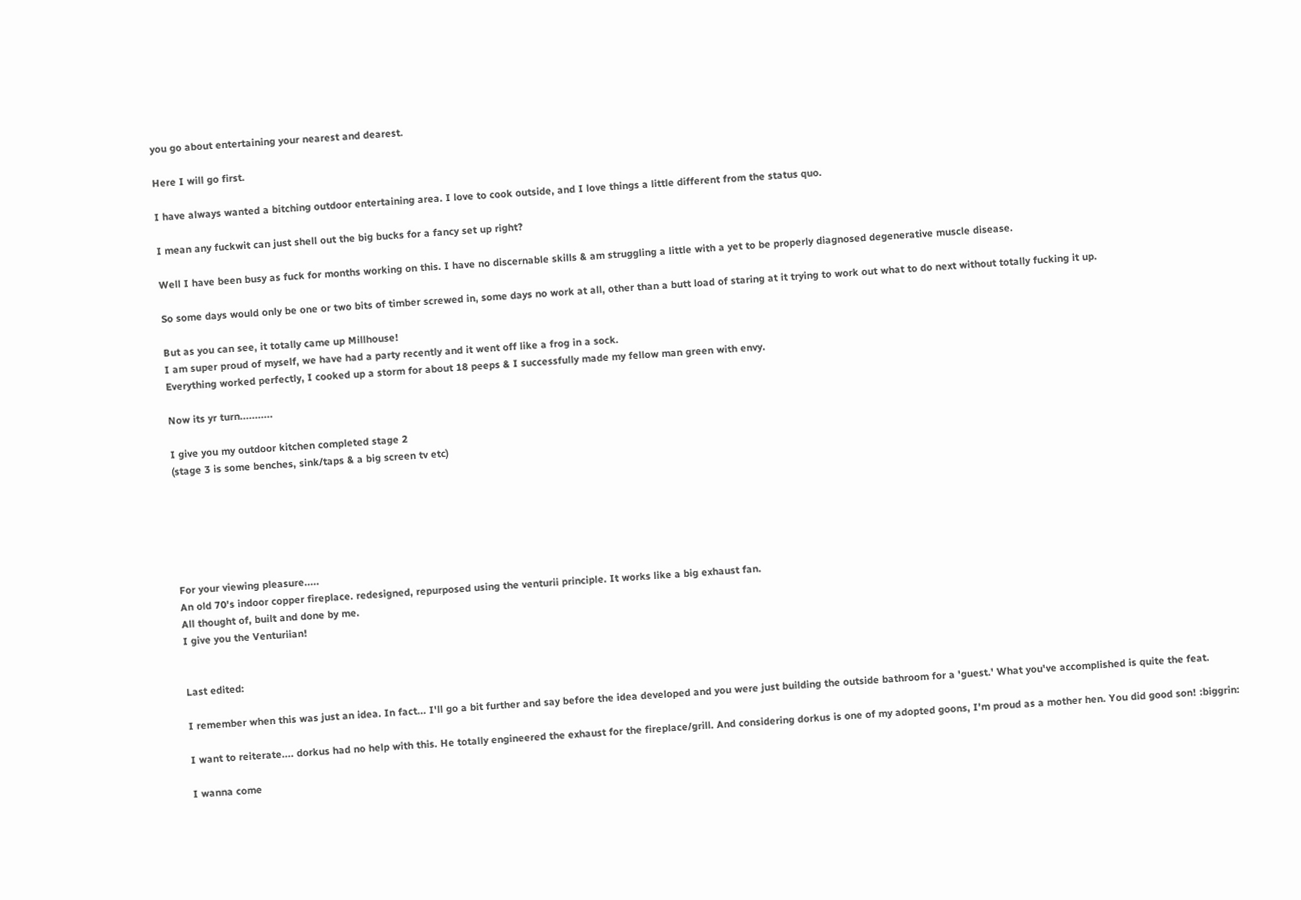you go about entertaining your nearest and dearest.

Here I will go first.

I have always wanted a bitching outdoor entertaining area. I love to cook outside, and I love things a little different from the status quo.

I mean any fuckwit can just shell out the big bucks for a fancy set up right?

Well I have been busy as fuck for months working on this. I have no discernable skills & am struggling a little with a yet to be properly diagnosed degenerative muscle disease.

So some days would only be one or two bits of timber screwed in, some days no work at all, other than a butt load of staring at it trying to work out what to do next without totally fucking it up.

But as you can see, it totally came up Millhouse!
I am super proud of myself, we have had a party recently and it went off like a frog in a sock.
Everything worked perfectly, I cooked up a storm for about 18 peeps & I successfully made my fellow man green with envy.

Now its yr turn...........

I give you my outdoor kitchen completed stage 2
(stage 3 is some benches, sink/taps & a big screen tv etc)






For your viewing pleasure.....
An old 70's indoor copper fireplace. redesigned, repurposed using the venturii principle. It works like a big exhaust fan.
All thought of, built and done by me.
I give you the Venturiian!


Last edited:

I remember when this was just an idea. In fact... I'll go a bit further and say before the idea developed and you were just building the outside bathroom for a 'guest.' What you've accomplished is quite the feat.

I want to reiterate.... dorkus had no help with this. He totally engineered the exhaust for the fireplace/grill. And considering dorkus is one of my adopted goons, I'm proud as a mother hen. You did good son! :biggrin:

I wanna come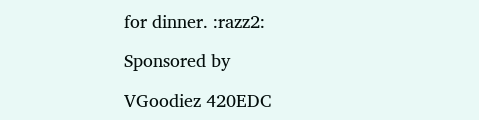for dinner. :razz2:

Sponsored by

VGoodiez 420EDC